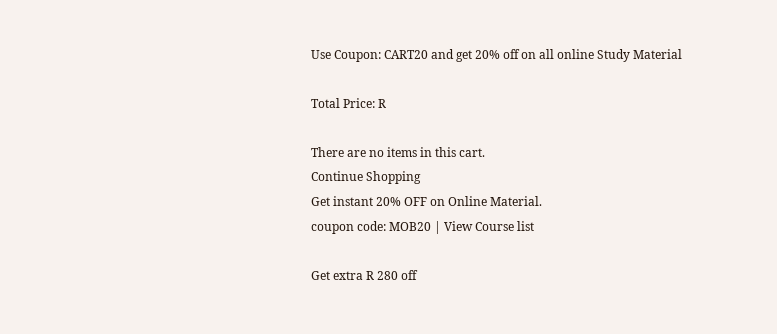Use Coupon: CART20 and get 20% off on all online Study Material

Total Price: R

There are no items in this cart.
Continue Shopping
Get instant 20% OFF on Online Material.
coupon code: MOB20 | View Course list

Get extra R 280 off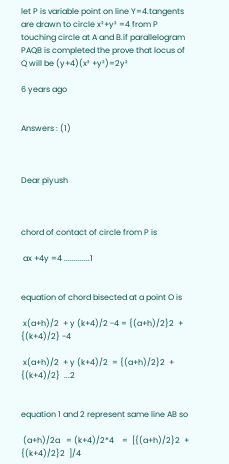let P is variable point on line Y=4.tangents are drawn to circle x²+y² =4 from P touching circle at A and B.if parallelogram PAQB is completed the prove that locus of Q will be (y+4)(x² +y²)=2y²

6 years ago


Answers : (1)



Dear piyush



chord of contact of circle from P is

 ax +4y =4 .............1


equation of chord bisected at a point O is

 x(a+h)/2  + y (k+4)/2 -4 = {(a+h)/2}2  + {(k+4)/2} -4

 x(a+h)/2  + y (k+4)/2  = {(a+h)/2}2  + {(k+4)/2}  ...2


equation 1 and 2 represent same line AB so

 (a+h)/2a   = (k+4)/2*4    =  [{(a+h)/2}2  + {(k+4)/2}2  ]/4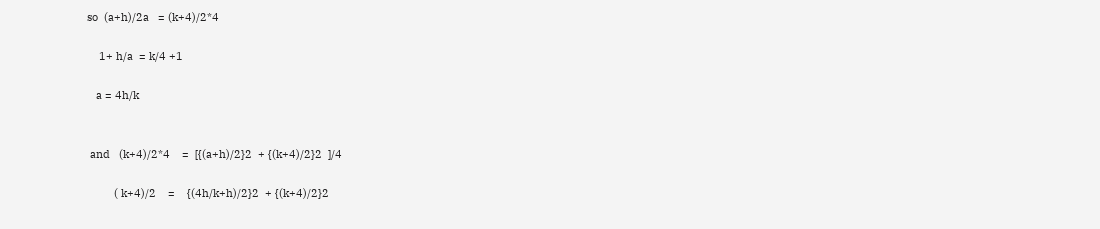so  (a+h)/2a   = (k+4)/2*4

    1+ h/a  = k/4 +1

   a = 4h/k


 and   (k+4)/2*4    =  [{(a+h)/2}2  + {(k+4)/2}2  ]/4

         ( k+4)/2    =    {(4h/k+h)/2}2  + {(k+4)/2}2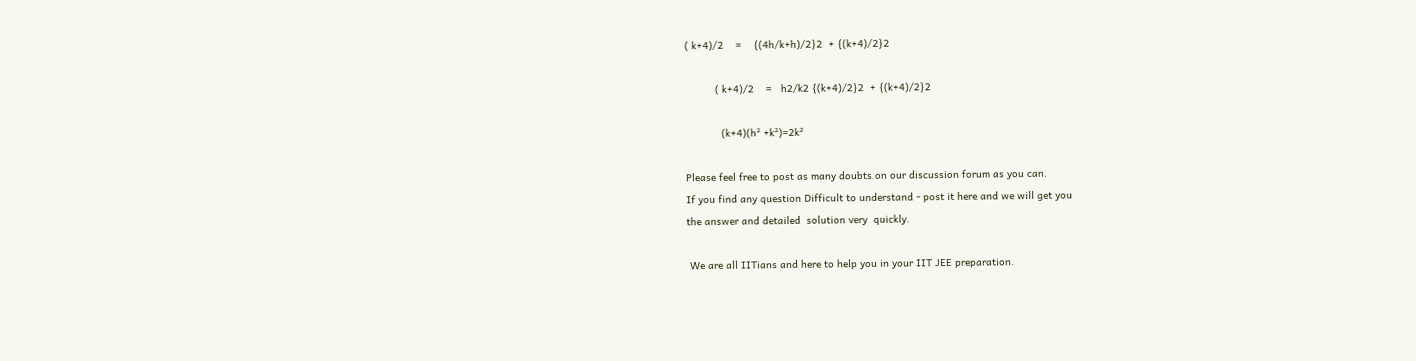( k+4)/2    =    {(4h/k+h)/2}2  + {(k+4)/2}2

          ( k+4)/2    =   h2/k2 {(k+4)/2}2  + {(k+4)/2}2

            (k+4)(h² +k²)=2k²

Please feel free to post as many doubts on our discussion forum as you can.
If you find any question Difficult to understand - post it here and we will get you
the answer and detailed  solution very  quickly.

 We are all IITians and here to help you in your IIT JEE preparation.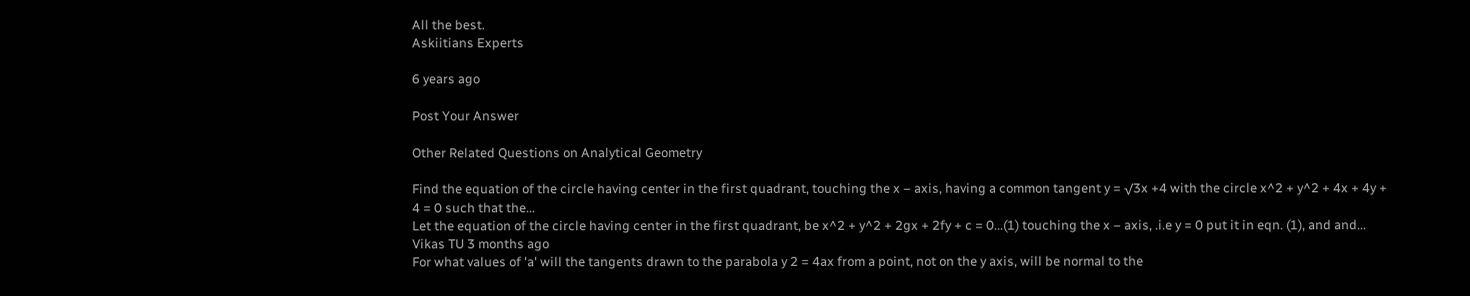All the best.
Askiitians Experts

6 years ago

Post Your Answer

Other Related Questions on Analytical Geometry

Find the equation of the circle having center in the first quadrant, touching the x – axis, having a common tangent y = √3x +4 with the circle x^2 + y^2 + 4x + 4y + 4 = 0 such that the...
Let the equation of the circle having center in the first quadrant, be x^2 + y^2 + 2gx + 2fy + c = 0...(1) touching the x – axis, .i.e y = 0 put it in eqn. (1), and and...
Vikas TU 3 months ago
For what values of 'a' will the tangents drawn to the parabola y 2 = 4ax from a point, not on the y axis, will be normal to the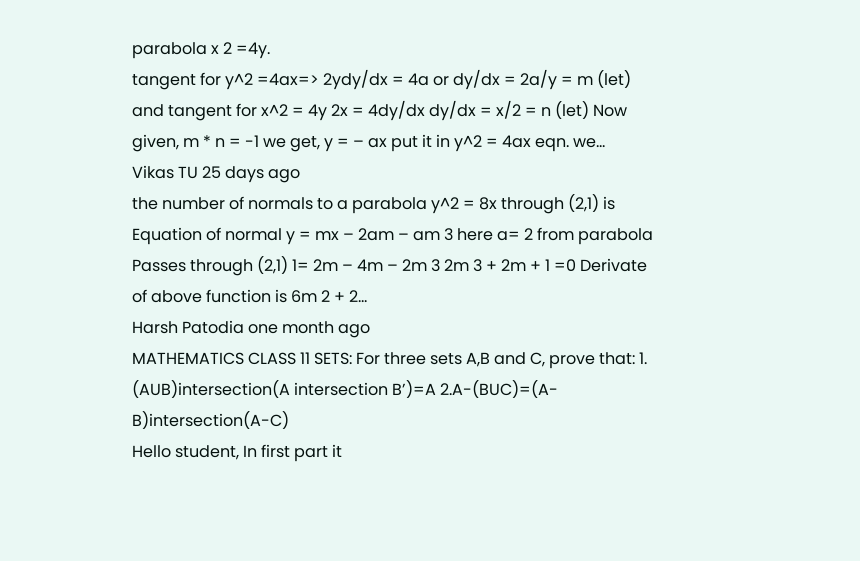parabola x 2 =4y.
tangent for y^2 =4ax=> 2ydy/dx = 4a or dy/dx = 2a/y = m (let) and tangent for x^2 = 4y 2x = 4dy/dx dy/dx = x/2 = n (let) Now given, m * n = -1 we get, y = – ax put it in y^2 = 4ax eqn. we...
Vikas TU 25 days ago
the number of normals to a parabola y^2 = 8x through (2,1) is
Equation of normal y = mx – 2am – am 3 here a= 2 from parabola Passes through (2,1) 1= 2m – 4m – 2m 3 2m 3 + 2m + 1 =0 Derivate of above function is 6m 2 + 2...
Harsh Patodia one month ago
MATHEMATICS CLASS 11 SETS: For three sets A,B and C, prove that: 1. (AUB)intersection(A intersection B’)=A 2.A-(BUC)=(A-B)intersection(A-C)
Hello student, In first part it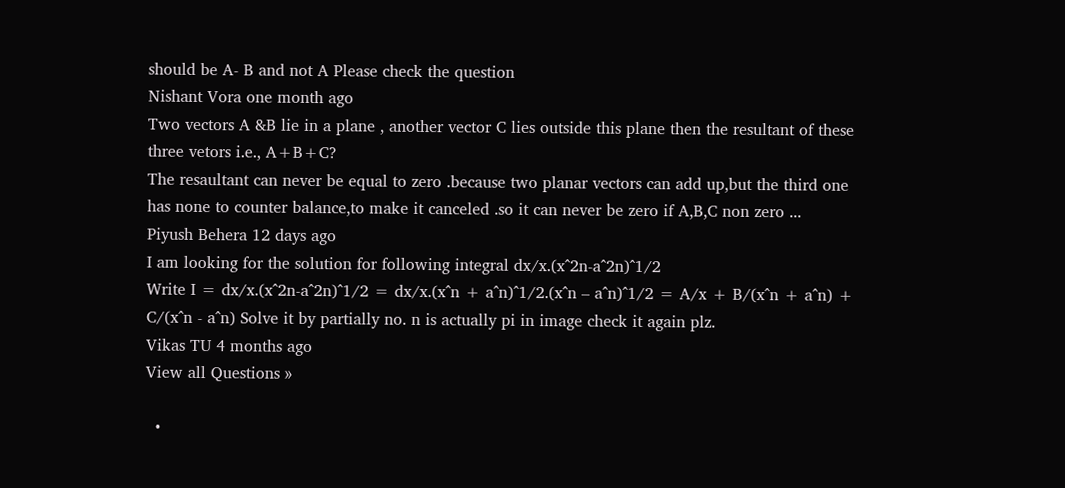should be A- B and not A Please check the question
Nishant Vora one month ago
Two vectors A &B lie in a plane , another vector C lies outside this plane then the resultant of these three vetors i.e., A+B+C?
The resaultant can never be equal to zero .because two planar vectors can add up,but the third one has none to counter balance,to make it canceled .so it can never be zero if A,B,C non zero ...
Piyush Behera 12 days ago
I am looking for the solution for following integral dx/x.(x^2n-a^2n)^1/2
Write I = dx/x.(x^2n-a^2n)^1/2 = dx/x.(x^n + a^n)^1/2.(x^n – a^n)^1/2 = A/x + B/(x^n + a^n) + C/(x^n - a^n) Solve it by partially no. n is actually pi in image check it again plz.
Vikas TU 4 months ago
View all Questions »

  •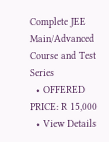Complete JEE Main/Advanced Course and Test Series
  • OFFERED PRICE: R 15,000
  • View Details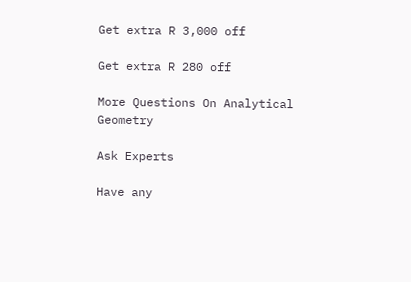Get extra R 3,000 off

Get extra R 280 off

More Questions On Analytical Geometry

Ask Experts

Have any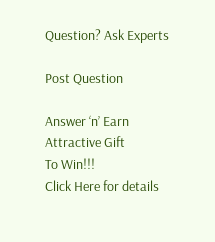Question? Ask Experts

Post Question

Answer ‘n’ Earn
Attractive Gift
To Win!!!
Click Here for details